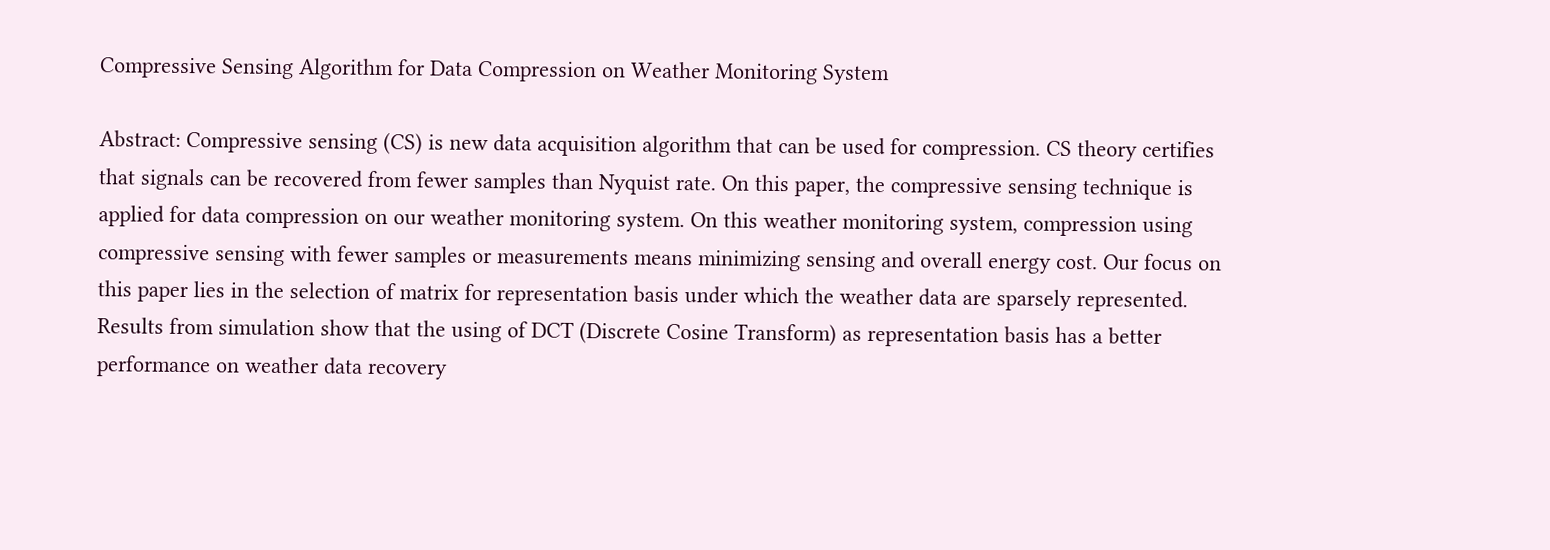Compressive Sensing Algorithm for Data Compression on Weather Monitoring System

Abstract: Compressive sensing (CS) is new data acquisition algorithm that can be used for compression. CS theory certifies that signals can be recovered from fewer samples than Nyquist rate. On this paper, the compressive sensing technique is applied for data compression on our weather monitoring system. On this weather monitoring system, compression using compressive sensing with fewer samples or measurements means minimizing sensing and overall energy cost. Our focus on this paper lies in the selection of matrix for representation basis under which the weather data are sparsely represented. Results from simulation show that the using of DCT (Discrete Cosine Transform) as representation basis has a better performance on weather data recovery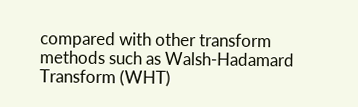compared with other transform methods such as Walsh-Hadamard Transform (WHT)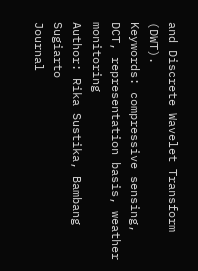and Discrete Wavelet Transform (DWT).
Keywords: compressive sensing, DCT, representation basis, weather monitoring
Author: Rika Sustika, Bambang Sugiarto
Journal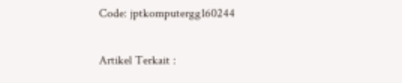Code: jptkomputergg160244

Artikel Terkait :